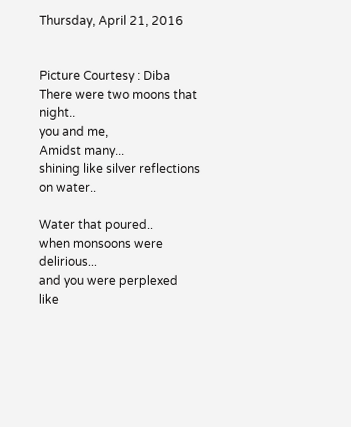Thursday, April 21, 2016


Picture Courtesy : Diba
There were two moons that night..
you and me,
Amidst many...
shining like silver reflections
on water..

Water that poured..
when monsoons were delirious...
and you were perplexed
like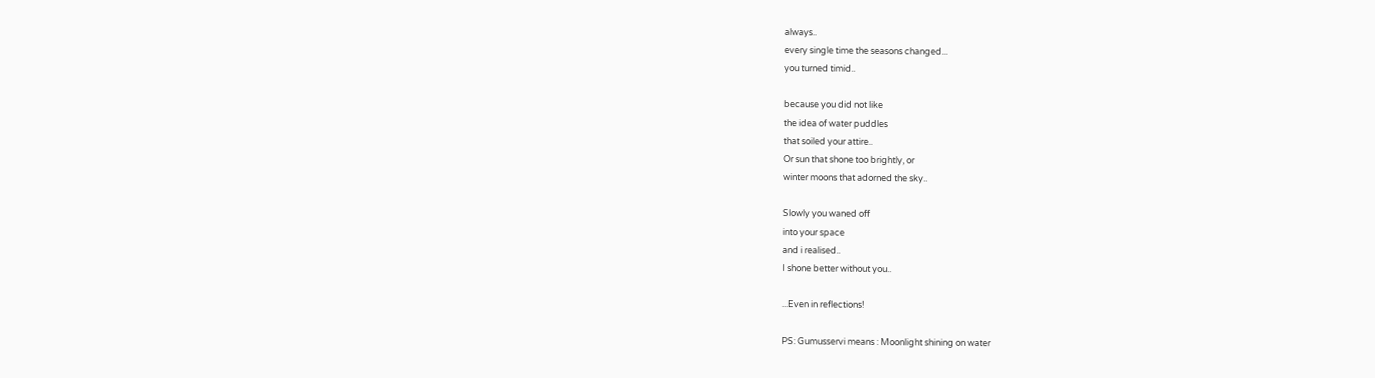always..
every single time the seasons changed...
you turned timid..

because you did not like
the idea of water puddles
that soiled your attire..
Or sun that shone too brightly, or
winter moons that adorned the sky..

Slowly you waned off
into your space
and i realised..
I shone better without you..

...Even in reflections!

PS: Gumusservi means : Moonlight shining on water